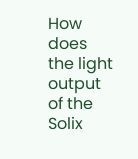How does the light output of the Solix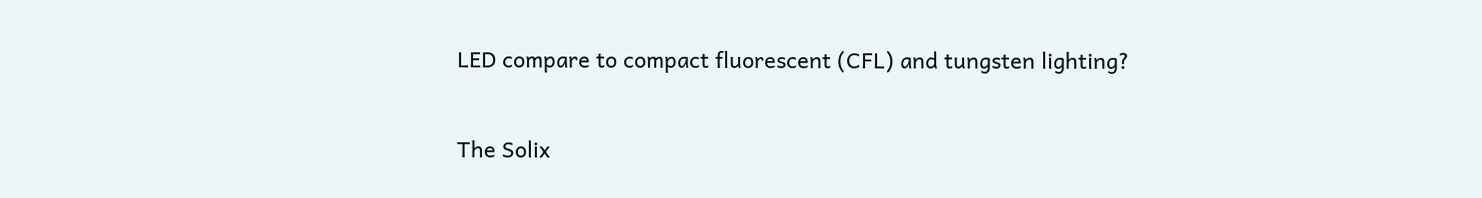LED compare to compact fluorescent (CFL) and tungsten lighting?

The Solix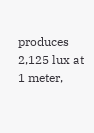produces 2,125 lux at 1 meter,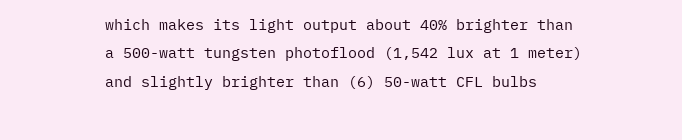which makes its light output about 40% brighter than a 500-watt tungsten photoflood (1,542 lux at 1 meter) and slightly brighter than (6) 50-watt CFL bulbs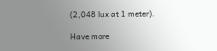(2,048 lux at 1 meter).

Have more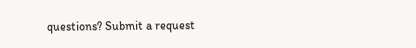questions? Submit a request